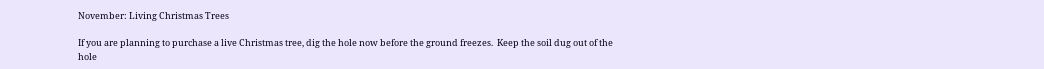November: Living Christmas Trees

If you are planning to purchase a live Christmas tree, dig the hole now before the ground freezes.  Keep the soil dug out of the hole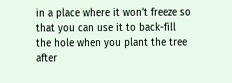in a place where it won’t freeze so that you can use it to back-fill the hole when you plant the tree after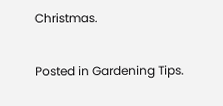Christmas.

Posted in Gardening Tips.